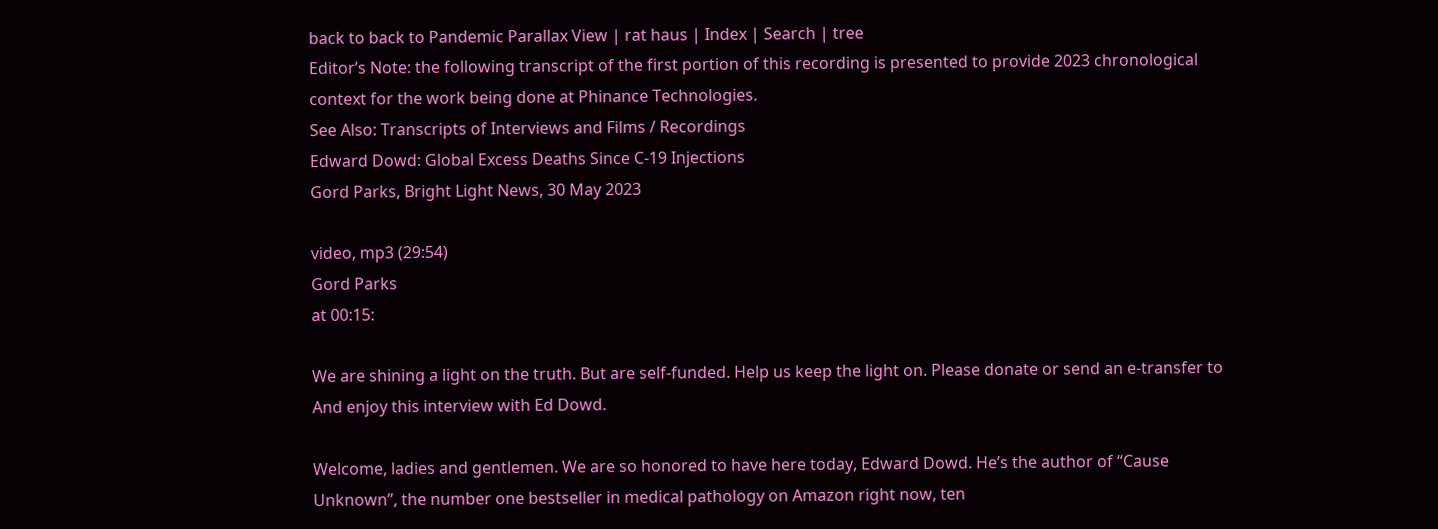back to back to Pandemic Parallax View | rat haus | Index | Search | tree
Editor’s Note: the following transcript of the first portion of this recording is presented to provide 2023 chronological context for the work being done at Phinance Technologies.
See Also: Transcripts of Interviews and Films / Recordings
Edward Dowd: Global Excess Deaths Since C-19 Injections
Gord Parks, Bright Light News, 30 May 2023

video, mp3 (29:54)
Gord Parks
at 00:15:

We are shining a light on the truth. But are self-funded. Help us keep the light on. Please donate or send an e-transfer to And enjoy this interview with Ed Dowd.

Welcome, ladies and gentlemen. We are so honored to have here today, Edward Dowd. He’s the author of “Cause Unknown”, the number one bestseller in medical pathology on Amazon right now, ten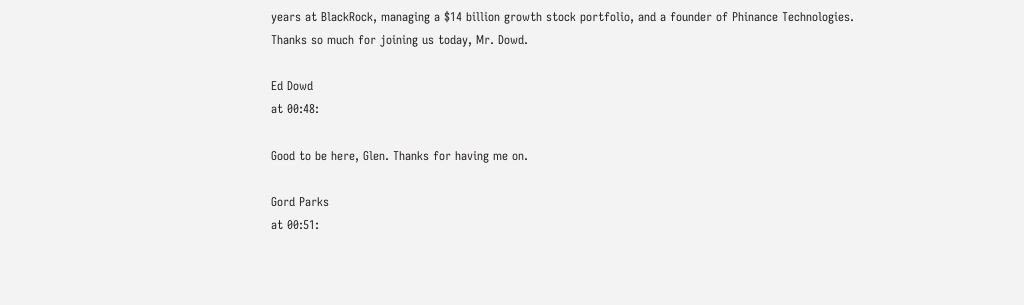years at BlackRock, managing a $14 billion growth stock portfolio, and a founder of Phinance Technologies. Thanks so much for joining us today, Mr. Dowd.

Ed Dowd
at 00:48:

Good to be here, Glen. Thanks for having me on.

Gord Parks
at 00:51: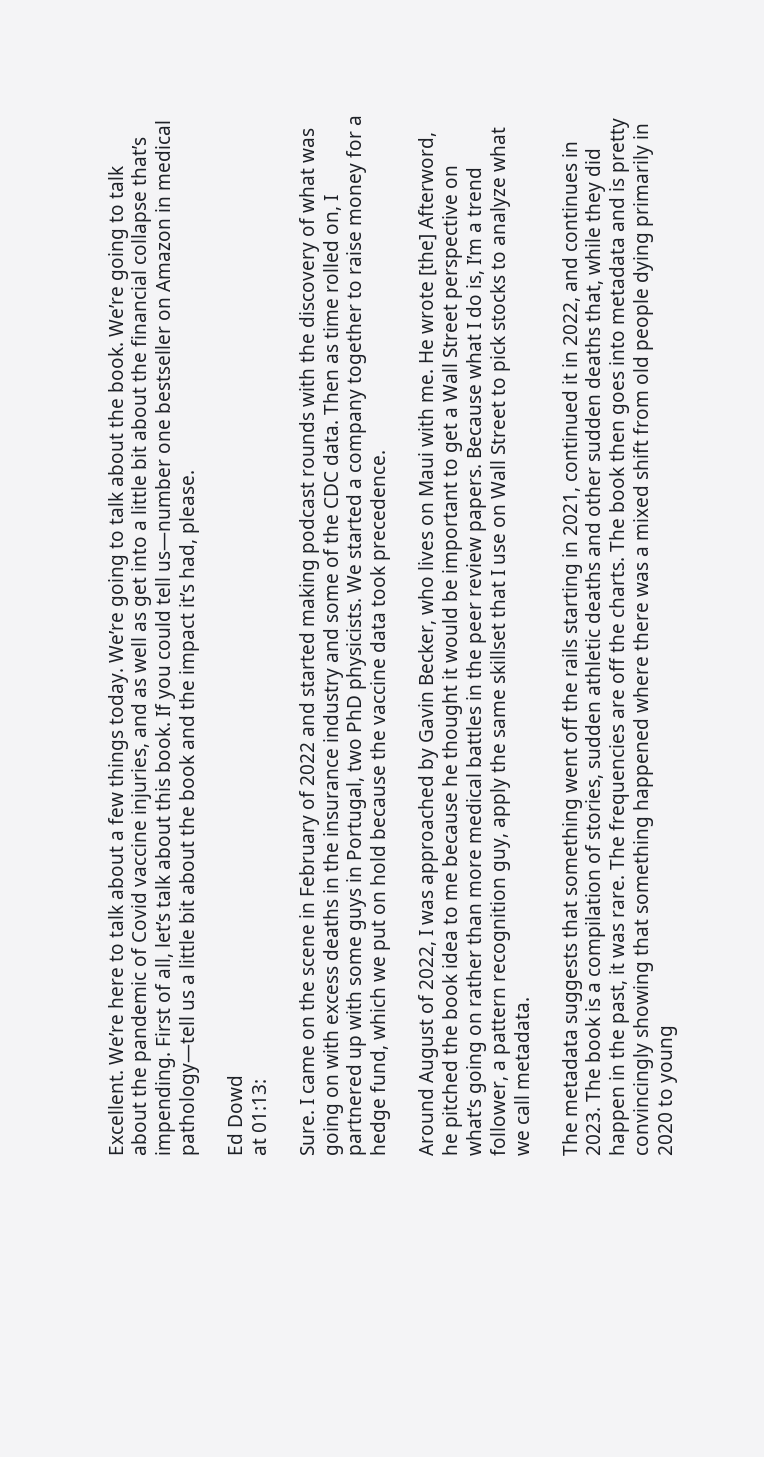Excellent. We’re here to talk about a few things today. We’re going to talk about the book. We’re going to talk about the pandemic of Covid vaccine injuries, and as well as get into a little bit about the financial collapse that’s impending. First of all, let’s talk about this book. If you could tell us—number one bestseller on Amazon in medical pathology—tell us a little bit about the book and the impact it’s had, please.

Ed Dowd
at 01:13:

Sure. I came on the scene in February of 2022 and started making podcast rounds with the discovery of what was going on with excess deaths in the insurance industry and some of the CDC data. Then as time rolled on, I partnered up with some guys in Portugal, two PhD physicists. We started a company together to raise money for a hedge fund, which we put on hold because the vaccine data took precedence.

Around August of 2022, I was approached by Gavin Becker, who lives on Maui with me. He wrote [the] Afterword, he pitched the book idea to me because he thought it would be important to get a Wall Street perspective on what’s going on rather than more medical battles in the peer review papers. Because what I do is, I’m a trend follower, a pattern recognition guy, apply the same skillset that I use on Wall Street to pick stocks to analyze what we call metadata.

The metadata suggests that something went off the rails starting in 2021, continued it in 2022, and continues in 2023. The book is a compilation of stories, sudden athletic deaths and other sudden deaths that, while they did happen in the past, it was rare. The frequencies are off the charts. The book then goes into metadata and is pretty convincingly showing that something happened where there was a mixed shift from old people dying primarily in 2020 to young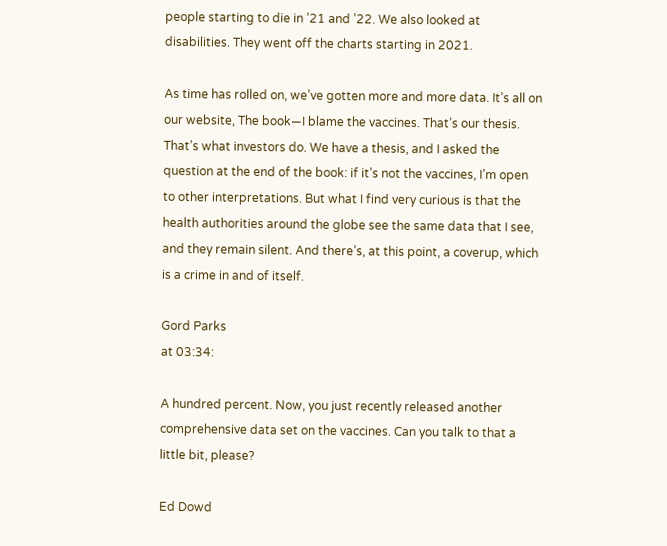people starting to die in ’21 and ’22. We also looked at disabilities. They went off the charts starting in 2021.

As time has rolled on, we’ve gotten more and more data. It’s all on our website, The book—I blame the vaccines. That’s our thesis. That’s what investors do. We have a thesis, and I asked the question at the end of the book: if it’s not the vaccines, I’m open to other interpretations. But what I find very curious is that the health authorities around the globe see the same data that I see, and they remain silent. And there’s, at this point, a coverup, which is a crime in and of itself.

Gord Parks
at 03:34:

A hundred percent. Now, you just recently released another comprehensive data set on the vaccines. Can you talk to that a little bit, please?

Ed Dowd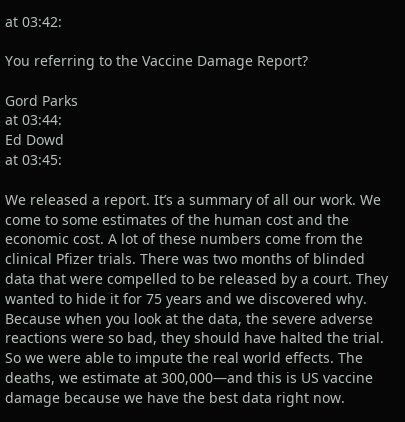at 03:42:

You referring to the Vaccine Damage Report?

Gord Parks
at 03:44:
Ed Dowd
at 03:45:

We released a report. It’s a summary of all our work. We come to some estimates of the human cost and the economic cost. A lot of these numbers come from the clinical Pfizer trials. There was two months of blinded data that were compelled to be released by a court. They wanted to hide it for 75 years and we discovered why. Because when you look at the data, the severe adverse reactions were so bad, they should have halted the trial. So we were able to impute the real world effects. The deaths, we estimate at 300,000—and this is US vaccine damage because we have the best data right now.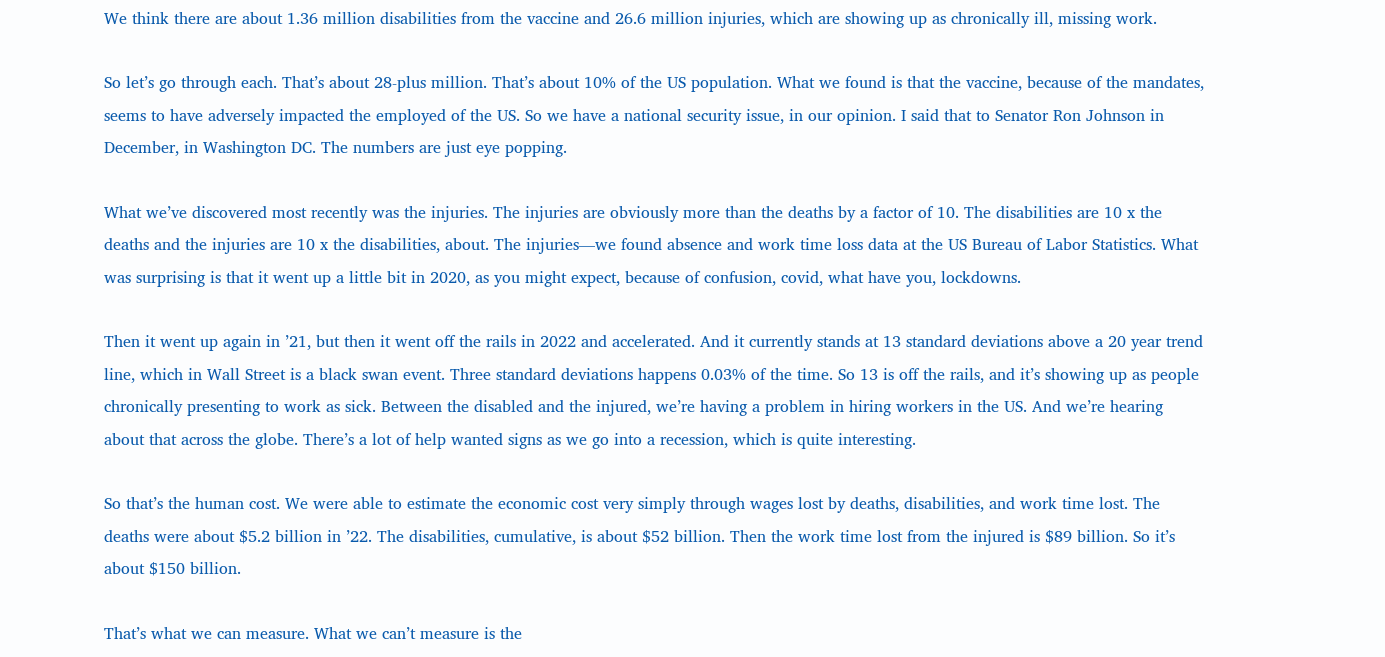We think there are about 1.36 million disabilities from the vaccine and 26.6 million injuries, which are showing up as chronically ill, missing work.

So let’s go through each. That’s about 28-plus million. That’s about 10% of the US population. What we found is that the vaccine, because of the mandates, seems to have adversely impacted the employed of the US. So we have a national security issue, in our opinion. I said that to Senator Ron Johnson in December, in Washington DC. The numbers are just eye popping.

What we’ve discovered most recently was the injuries. The injuries are obviously more than the deaths by a factor of 10. The disabilities are 10 x the deaths and the injuries are 10 x the disabilities, about. The injuries—we found absence and work time loss data at the US Bureau of Labor Statistics. What was surprising is that it went up a little bit in 2020, as you might expect, because of confusion, covid, what have you, lockdowns.

Then it went up again in ’21, but then it went off the rails in 2022 and accelerated. And it currently stands at 13 standard deviations above a 20 year trend line, which in Wall Street is a black swan event. Three standard deviations happens 0.03% of the time. So 13 is off the rails, and it’s showing up as people chronically presenting to work as sick. Between the disabled and the injured, we’re having a problem in hiring workers in the US. And we’re hearing about that across the globe. There’s a lot of help wanted signs as we go into a recession, which is quite interesting.

So that’s the human cost. We were able to estimate the economic cost very simply through wages lost by deaths, disabilities, and work time lost. The deaths were about $5.2 billion in ’22. The disabilities, cumulative, is about $52 billion. Then the work time lost from the injured is $89 billion. So it’s about $150 billion.

That’s what we can measure. What we can’t measure is the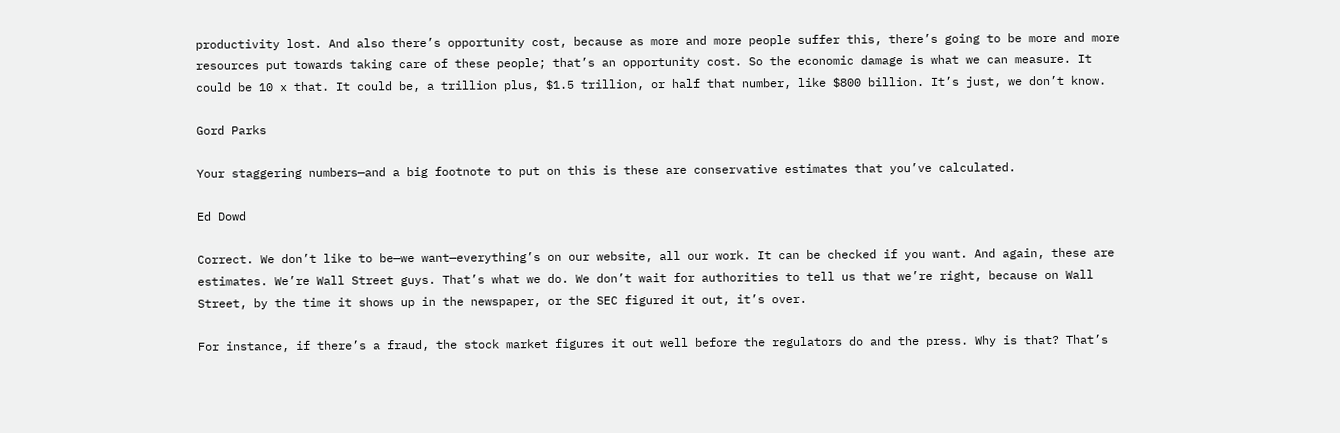productivity lost. And also there’s opportunity cost, because as more and more people suffer this, there’s going to be more and more resources put towards taking care of these people; that’s an opportunity cost. So the economic damage is what we can measure. It could be 10 x that. It could be, a trillion plus, $1.5 trillion, or half that number, like $800 billion. It’s just, we don’t know.

Gord Parks

Your staggering numbers—and a big footnote to put on this is these are conservative estimates that you’ve calculated.

Ed Dowd

Correct. We don’t like to be—we want—everything’s on our website, all our work. It can be checked if you want. And again, these are estimates. We’re Wall Street guys. That’s what we do. We don’t wait for authorities to tell us that we’re right, because on Wall Street, by the time it shows up in the newspaper, or the SEC figured it out, it’s over.

For instance, if there’s a fraud, the stock market figures it out well before the regulators do and the press. Why is that? That’s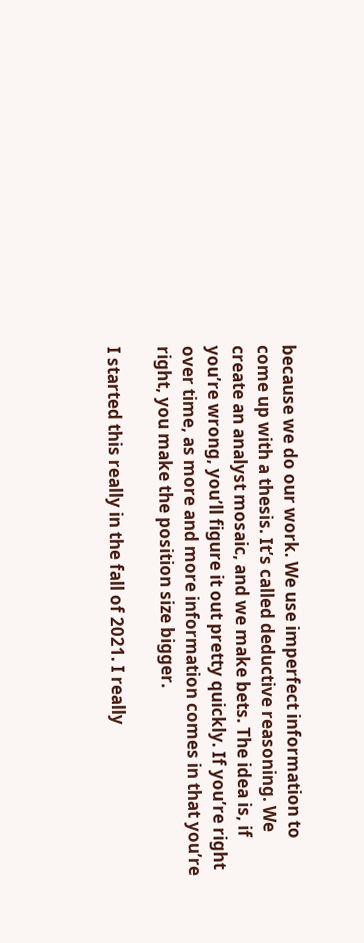because we do our work. We use imperfect information to come up with a thesis. It’s called deductive reasoning. We create an analyst mosaic, and we make bets. The idea is, if you’re wrong, you’ll figure it out pretty quickly. If you’re right over time, as more and more information comes in that you’re right, you make the position size bigger.

I started this really in the fall of 2021. I really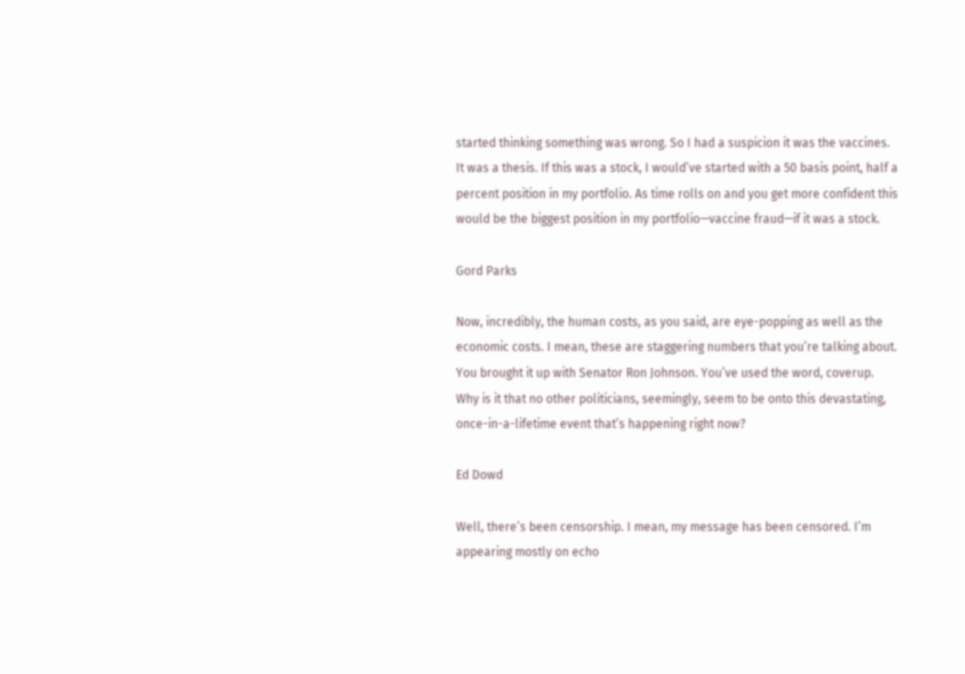started thinking something was wrong. So I had a suspicion it was the vaccines. It was a thesis. If this was a stock, I would’ve started with a 50 basis point, half a percent position in my portfolio. As time rolls on and you get more confident this would be the biggest position in my portfolio—vaccine fraud—if it was a stock.

Gord Parks

Now, incredibly, the human costs, as you said, are eye-popping as well as the economic costs. I mean, these are staggering numbers that you’re talking about. You brought it up with Senator Ron Johnson. You’ve used the word, coverup. Why is it that no other politicians, seemingly, seem to be onto this devastating, once-in-a-lifetime event that’s happening right now?

Ed Dowd

Well, there’s been censorship. I mean, my message has been censored. I’m appearing mostly on echo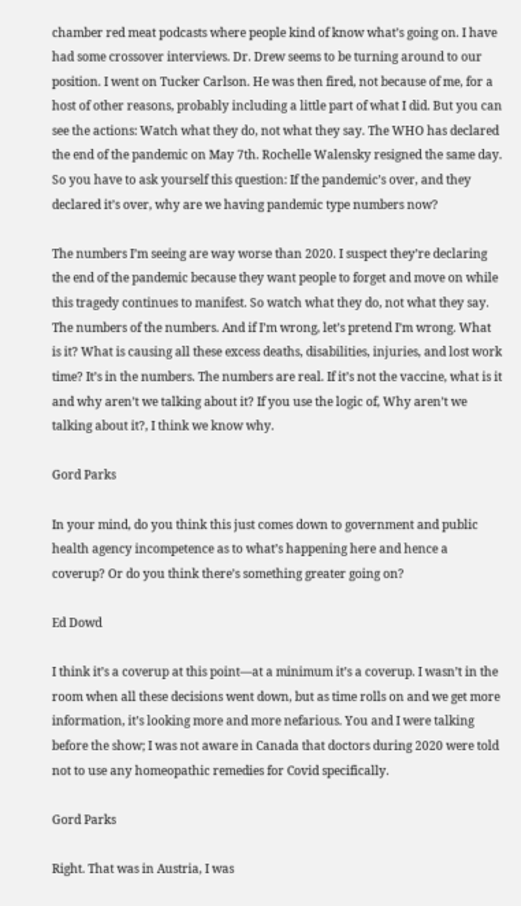chamber red meat podcasts where people kind of know what’s going on. I have had some crossover interviews. Dr. Drew seems to be turning around to our position. I went on Tucker Carlson. He was then fired, not because of me, for a host of other reasons, probably including a little part of what I did. But you can see the actions: Watch what they do, not what they say. The WHO has declared the end of the pandemic on May 7th. Rochelle Walensky resigned the same day. So you have to ask yourself this question: If the pandemic’s over, and they declared it’s over, why are we having pandemic type numbers now?

The numbers I’m seeing are way worse than 2020. I suspect they’re declaring the end of the pandemic because they want people to forget and move on while this tragedy continues to manifest. So watch what they do, not what they say. The numbers of the numbers. And if I’m wrong, let’s pretend I’m wrong. What is it? What is causing all these excess deaths, disabilities, injuries, and lost work time? It’s in the numbers. The numbers are real. If it’s not the vaccine, what is it and why aren’t we talking about it? If you use the logic of, Why aren’t we talking about it?, I think we know why.

Gord Parks

In your mind, do you think this just comes down to government and public health agency incompetence as to what’s happening here and hence a coverup? Or do you think there’s something greater going on?

Ed Dowd

I think it’s a coverup at this point—at a minimum it’s a coverup. I wasn’t in the room when all these decisions went down, but as time rolls on and we get more information, it’s looking more and more nefarious. You and I were talking before the show; I was not aware in Canada that doctors during 2020 were told not to use any homeopathic remedies for Covid specifically.

Gord Parks

Right. That was in Austria, I was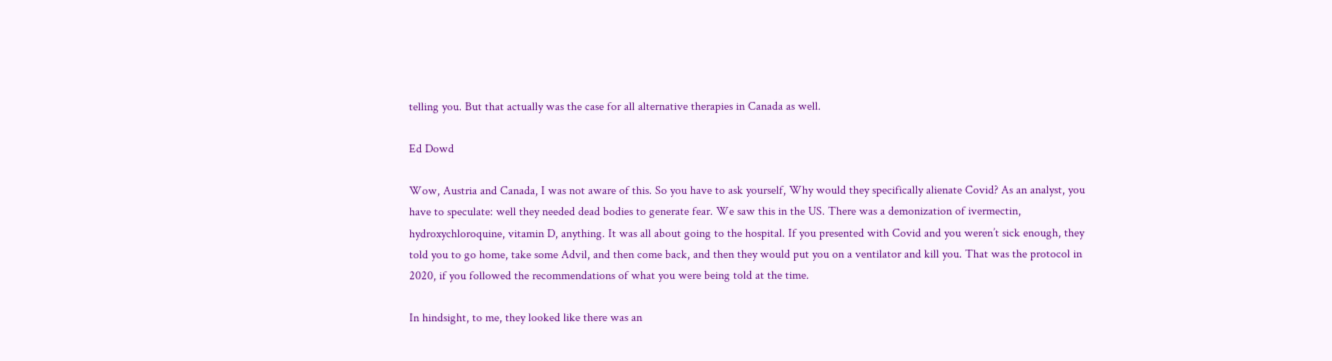telling you. But that actually was the case for all alternative therapies in Canada as well.

Ed Dowd

Wow, Austria and Canada, I was not aware of this. So you have to ask yourself, Why would they specifically alienate Covid? As an analyst, you have to speculate: well they needed dead bodies to generate fear. We saw this in the US. There was a demonization of ivermectin, hydroxychloroquine, vitamin D, anything. It was all about going to the hospital. If you presented with Covid and you weren’t sick enough, they told you to go home, take some Advil, and then come back, and then they would put you on a ventilator and kill you. That was the protocol in 2020, if you followed the recommendations of what you were being told at the time.

In hindsight, to me, they looked like there was an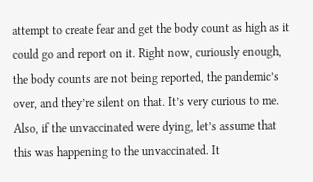attempt to create fear and get the body count as high as it could go and report on it. Right now, curiously enough, the body counts are not being reported, the pandemic’s over, and they’re silent on that. It’s very curious to me. Also, if the unvaccinated were dying, let’s assume that this was happening to the unvaccinated. It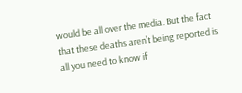would be all over the media. But the fact that these deaths aren’t being reported is all you need to know if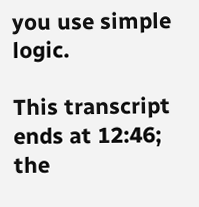you use simple logic.

This transcript ends at 12:46; the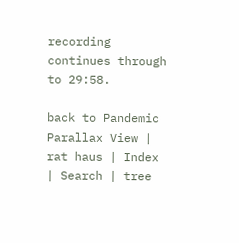recording continues through to 29:58.

back to Pandemic Parallax View | rat haus | Index | Search | tree